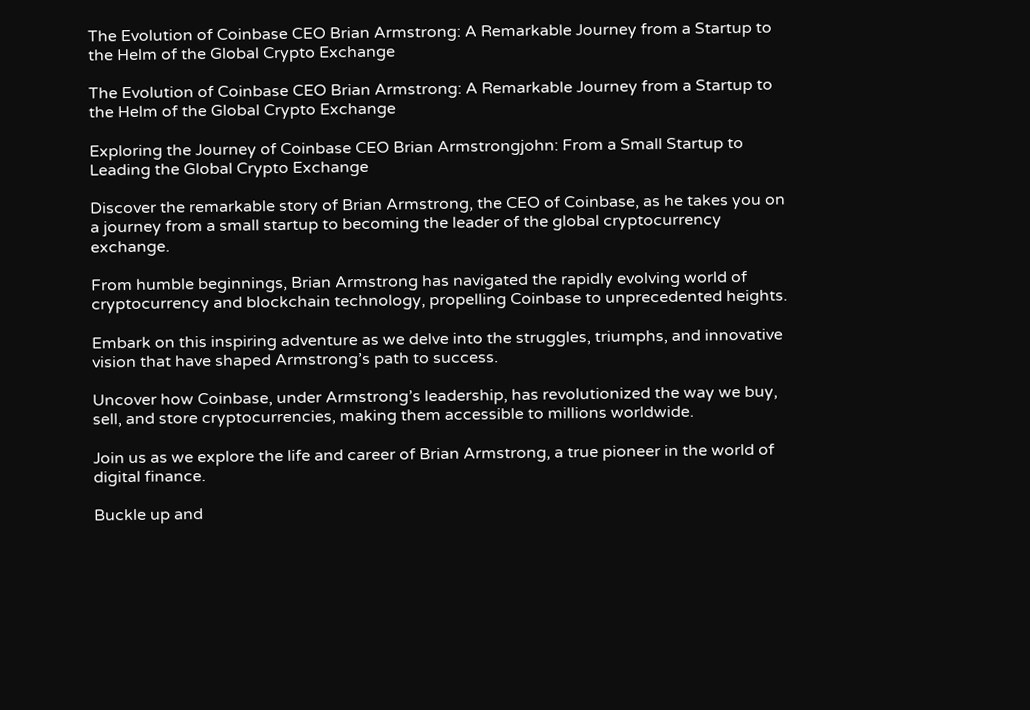The Evolution of Coinbase CEO Brian Armstrong: A Remarkable Journey from a Startup to the Helm of the Global Crypto Exchange

The Evolution of Coinbase CEO Brian Armstrong: A Remarkable Journey from a Startup to the Helm of the Global Crypto Exchange

Exploring the Journey of Coinbase CEO Brian Armstrongjohn: From a Small Startup to Leading the Global Crypto Exchange

Discover the remarkable story of Brian Armstrong, the CEO of Coinbase, as he takes you on a journey from a small startup to becoming the leader of the global cryptocurrency exchange.

From humble beginnings, Brian Armstrong has navigated the rapidly evolving world of cryptocurrency and blockchain technology, propelling Coinbase to unprecedented heights.

Embark on this inspiring adventure as we delve into the struggles, triumphs, and innovative vision that have shaped Armstrong’s path to success.

Uncover how Coinbase, under Armstrong’s leadership, has revolutionized the way we buy, sell, and store cryptocurrencies, making them accessible to millions worldwide.

Join us as we explore the life and career of Brian Armstrong, a true pioneer in the world of digital finance.

Buckle up and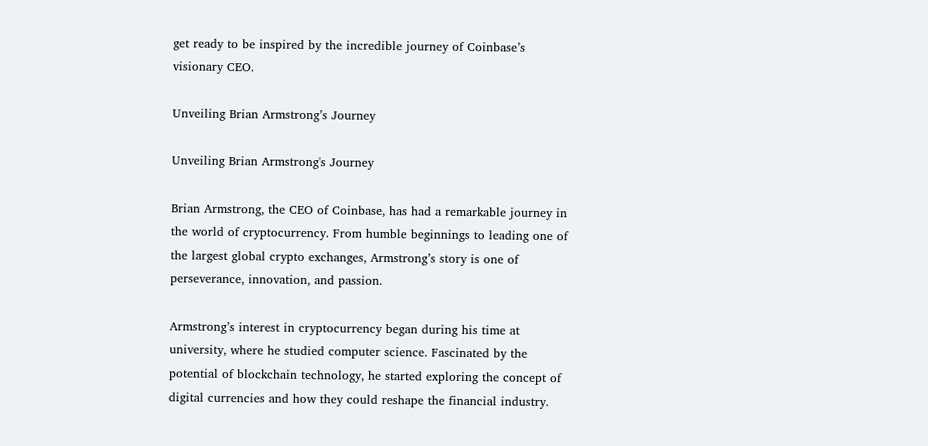get ready to be inspired by the incredible journey of Coinbase’s visionary CEO.

Unveiling Brian Armstrong’s Journey

Unveiling Brian Armstrong's Journey

Brian Armstrong, the CEO of Coinbase, has had a remarkable journey in the world of cryptocurrency. From humble beginnings to leading one of the largest global crypto exchanges, Armstrong’s story is one of perseverance, innovation, and passion.

Armstrong’s interest in cryptocurrency began during his time at university, where he studied computer science. Fascinated by the potential of blockchain technology, he started exploring the concept of digital currencies and how they could reshape the financial industry.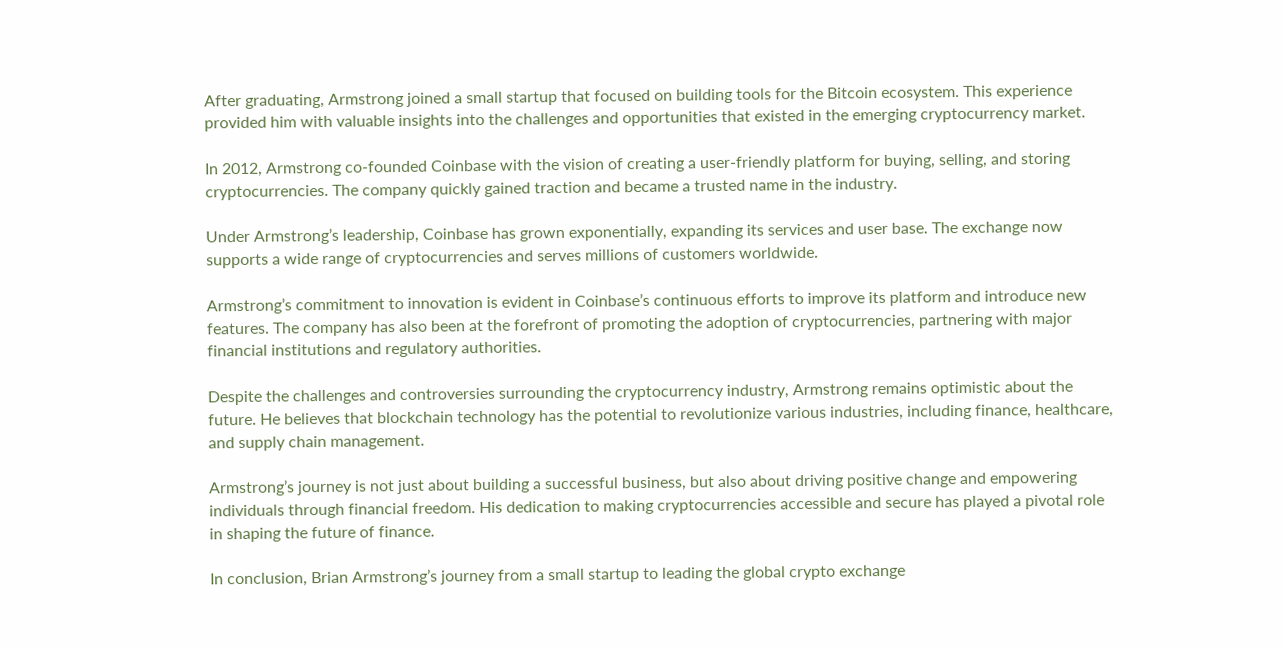After graduating, Armstrong joined a small startup that focused on building tools for the Bitcoin ecosystem. This experience provided him with valuable insights into the challenges and opportunities that existed in the emerging cryptocurrency market.

In 2012, Armstrong co-founded Coinbase with the vision of creating a user-friendly platform for buying, selling, and storing cryptocurrencies. The company quickly gained traction and became a trusted name in the industry.

Under Armstrong’s leadership, Coinbase has grown exponentially, expanding its services and user base. The exchange now supports a wide range of cryptocurrencies and serves millions of customers worldwide.

Armstrong’s commitment to innovation is evident in Coinbase’s continuous efforts to improve its platform and introduce new features. The company has also been at the forefront of promoting the adoption of cryptocurrencies, partnering with major financial institutions and regulatory authorities.

Despite the challenges and controversies surrounding the cryptocurrency industry, Armstrong remains optimistic about the future. He believes that blockchain technology has the potential to revolutionize various industries, including finance, healthcare, and supply chain management.

Armstrong’s journey is not just about building a successful business, but also about driving positive change and empowering individuals through financial freedom. His dedication to making cryptocurrencies accessible and secure has played a pivotal role in shaping the future of finance.

In conclusion, Brian Armstrong’s journey from a small startup to leading the global crypto exchange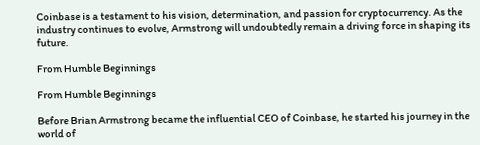Coinbase is a testament to his vision, determination, and passion for cryptocurrency. As the industry continues to evolve, Armstrong will undoubtedly remain a driving force in shaping its future.

From Humble Beginnings

From Humble Beginnings

Before Brian Armstrong became the influential CEO of Coinbase, he started his journey in the world of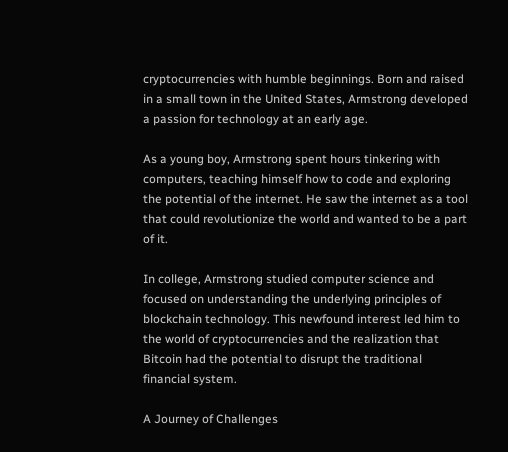cryptocurrencies with humble beginnings. Born and raised in a small town in the United States, Armstrong developed a passion for technology at an early age.

As a young boy, Armstrong spent hours tinkering with computers, teaching himself how to code and exploring the potential of the internet. He saw the internet as a tool that could revolutionize the world and wanted to be a part of it.

In college, Armstrong studied computer science and focused on understanding the underlying principles of blockchain technology. This newfound interest led him to the world of cryptocurrencies and the realization that Bitcoin had the potential to disrupt the traditional financial system.

A Journey of Challenges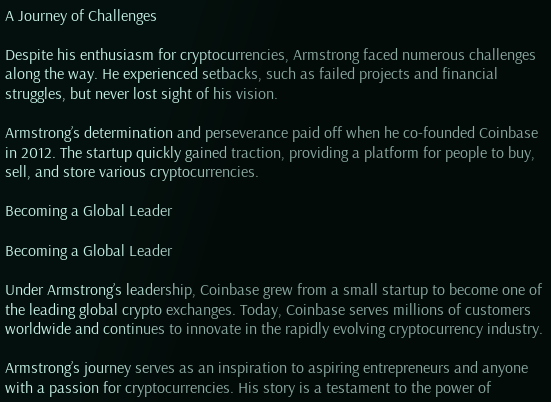A Journey of Challenges

Despite his enthusiasm for cryptocurrencies, Armstrong faced numerous challenges along the way. He experienced setbacks, such as failed projects and financial struggles, but never lost sight of his vision.

Armstrong’s determination and perseverance paid off when he co-founded Coinbase in 2012. The startup quickly gained traction, providing a platform for people to buy, sell, and store various cryptocurrencies.

Becoming a Global Leader

Becoming a Global Leader

Under Armstrong’s leadership, Coinbase grew from a small startup to become one of the leading global crypto exchanges. Today, Coinbase serves millions of customers worldwide and continues to innovate in the rapidly evolving cryptocurrency industry.

Armstrong’s journey serves as an inspiration to aspiring entrepreneurs and anyone with a passion for cryptocurrencies. His story is a testament to the power of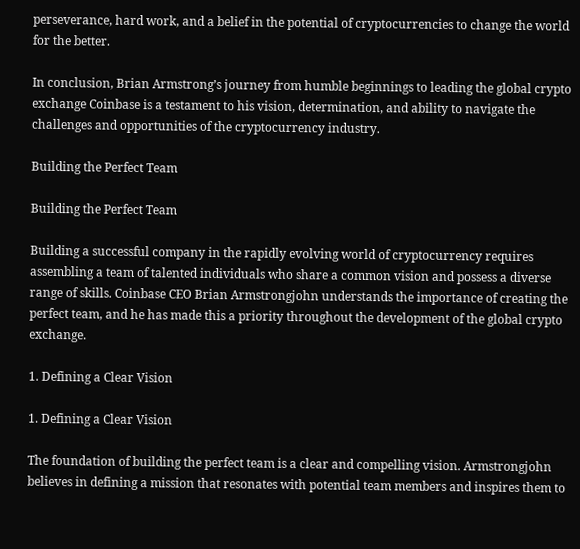perseverance, hard work, and a belief in the potential of cryptocurrencies to change the world for the better.

In conclusion, Brian Armstrong’s journey from humble beginnings to leading the global crypto exchange Coinbase is a testament to his vision, determination, and ability to navigate the challenges and opportunities of the cryptocurrency industry.

Building the Perfect Team

Building the Perfect Team

Building a successful company in the rapidly evolving world of cryptocurrency requires assembling a team of talented individuals who share a common vision and possess a diverse range of skills. Coinbase CEO Brian Armstrongjohn understands the importance of creating the perfect team, and he has made this a priority throughout the development of the global crypto exchange.

1. Defining a Clear Vision

1. Defining a Clear Vision

The foundation of building the perfect team is a clear and compelling vision. Armstrongjohn believes in defining a mission that resonates with potential team members and inspires them to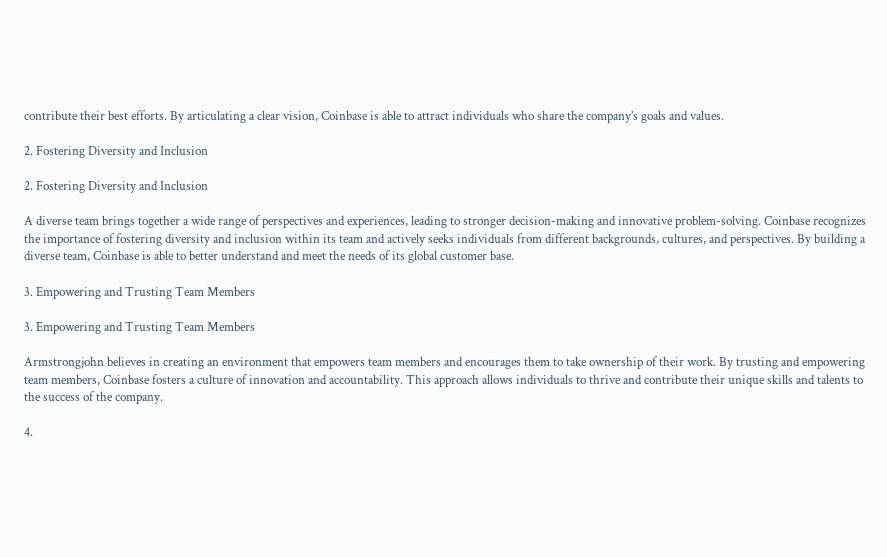contribute their best efforts. By articulating a clear vision, Coinbase is able to attract individuals who share the company’s goals and values.

2. Fostering Diversity and Inclusion

2. Fostering Diversity and Inclusion

A diverse team brings together a wide range of perspectives and experiences, leading to stronger decision-making and innovative problem-solving. Coinbase recognizes the importance of fostering diversity and inclusion within its team and actively seeks individuals from different backgrounds, cultures, and perspectives. By building a diverse team, Coinbase is able to better understand and meet the needs of its global customer base.

3. Empowering and Trusting Team Members

3. Empowering and Trusting Team Members

Armstrongjohn believes in creating an environment that empowers team members and encourages them to take ownership of their work. By trusting and empowering team members, Coinbase fosters a culture of innovation and accountability. This approach allows individuals to thrive and contribute their unique skills and talents to the success of the company.

4.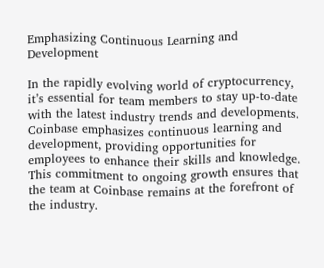Emphasizing Continuous Learning and Development

In the rapidly evolving world of cryptocurrency, it’s essential for team members to stay up-to-date with the latest industry trends and developments. Coinbase emphasizes continuous learning and development, providing opportunities for employees to enhance their skills and knowledge. This commitment to ongoing growth ensures that the team at Coinbase remains at the forefront of the industry.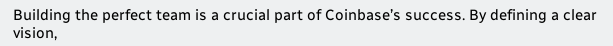Building the perfect team is a crucial part of Coinbase’s success. By defining a clear vision,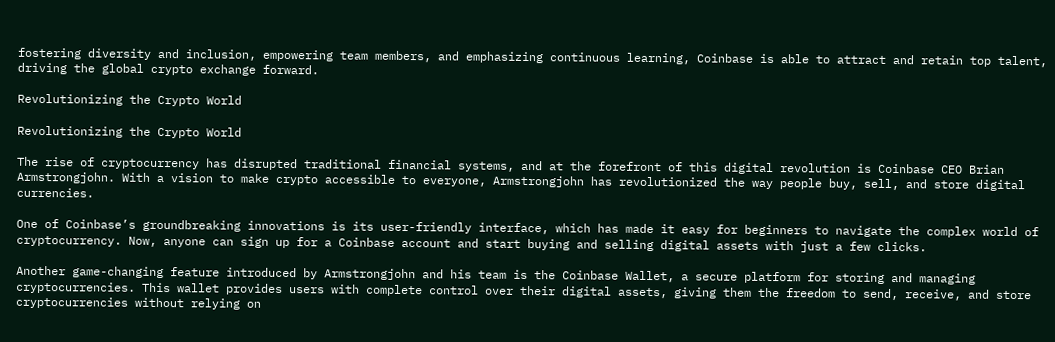fostering diversity and inclusion, empowering team members, and emphasizing continuous learning, Coinbase is able to attract and retain top talent, driving the global crypto exchange forward.

Revolutionizing the Crypto World

Revolutionizing the Crypto World

The rise of cryptocurrency has disrupted traditional financial systems, and at the forefront of this digital revolution is Coinbase CEO Brian Armstrongjohn. With a vision to make crypto accessible to everyone, Armstrongjohn has revolutionized the way people buy, sell, and store digital currencies.

One of Coinbase’s groundbreaking innovations is its user-friendly interface, which has made it easy for beginners to navigate the complex world of cryptocurrency. Now, anyone can sign up for a Coinbase account and start buying and selling digital assets with just a few clicks.

Another game-changing feature introduced by Armstrongjohn and his team is the Coinbase Wallet, a secure platform for storing and managing cryptocurrencies. This wallet provides users with complete control over their digital assets, giving them the freedom to send, receive, and store cryptocurrencies without relying on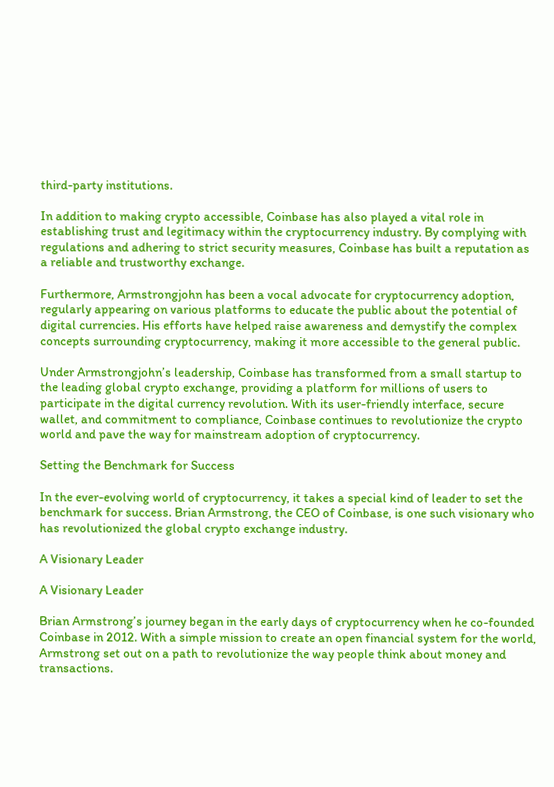third-party institutions.

In addition to making crypto accessible, Coinbase has also played a vital role in establishing trust and legitimacy within the cryptocurrency industry. By complying with regulations and adhering to strict security measures, Coinbase has built a reputation as a reliable and trustworthy exchange.

Furthermore, Armstrongjohn has been a vocal advocate for cryptocurrency adoption, regularly appearing on various platforms to educate the public about the potential of digital currencies. His efforts have helped raise awareness and demystify the complex concepts surrounding cryptocurrency, making it more accessible to the general public.

Under Armstrongjohn’s leadership, Coinbase has transformed from a small startup to the leading global crypto exchange, providing a platform for millions of users to participate in the digital currency revolution. With its user-friendly interface, secure wallet, and commitment to compliance, Coinbase continues to revolutionize the crypto world and pave the way for mainstream adoption of cryptocurrency.

Setting the Benchmark for Success

In the ever-evolving world of cryptocurrency, it takes a special kind of leader to set the benchmark for success. Brian Armstrong, the CEO of Coinbase, is one such visionary who has revolutionized the global crypto exchange industry.

A Visionary Leader

A Visionary Leader

Brian Armstrong’s journey began in the early days of cryptocurrency when he co-founded Coinbase in 2012. With a simple mission to create an open financial system for the world, Armstrong set out on a path to revolutionize the way people think about money and transactions.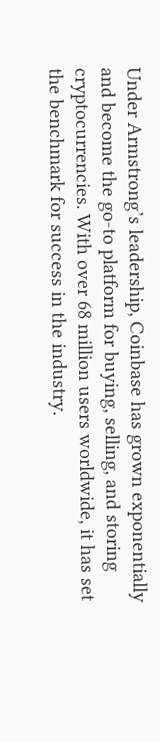Under Armstrong’s leadership, Coinbase has grown exponentially and become the go-to platform for buying, selling, and storing cryptocurrencies. With over 68 million users worldwide, it has set the benchmark for success in the industry.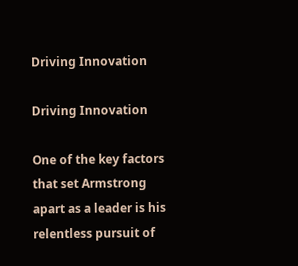Driving Innovation

Driving Innovation

One of the key factors that set Armstrong apart as a leader is his relentless pursuit of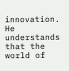innovation. He understands that the world of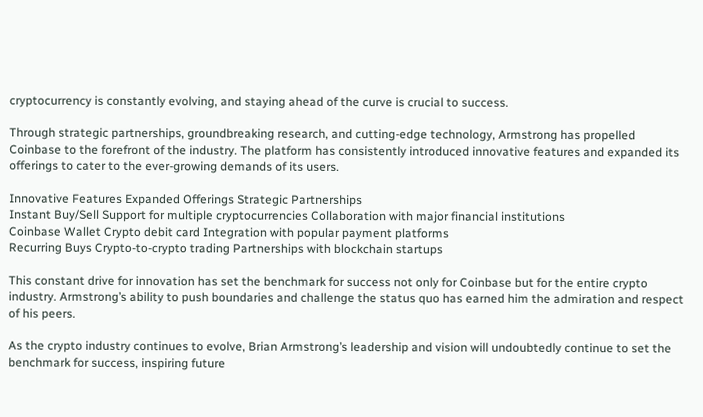cryptocurrency is constantly evolving, and staying ahead of the curve is crucial to success.

Through strategic partnerships, groundbreaking research, and cutting-edge technology, Armstrong has propelled Coinbase to the forefront of the industry. The platform has consistently introduced innovative features and expanded its offerings to cater to the ever-growing demands of its users.

Innovative Features Expanded Offerings Strategic Partnerships
Instant Buy/Sell Support for multiple cryptocurrencies Collaboration with major financial institutions
Coinbase Wallet Crypto debit card Integration with popular payment platforms
Recurring Buys Crypto-to-crypto trading Partnerships with blockchain startups

This constant drive for innovation has set the benchmark for success not only for Coinbase but for the entire crypto industry. Armstrong’s ability to push boundaries and challenge the status quo has earned him the admiration and respect of his peers.

As the crypto industry continues to evolve, Brian Armstrong’s leadership and vision will undoubtedly continue to set the benchmark for success, inspiring future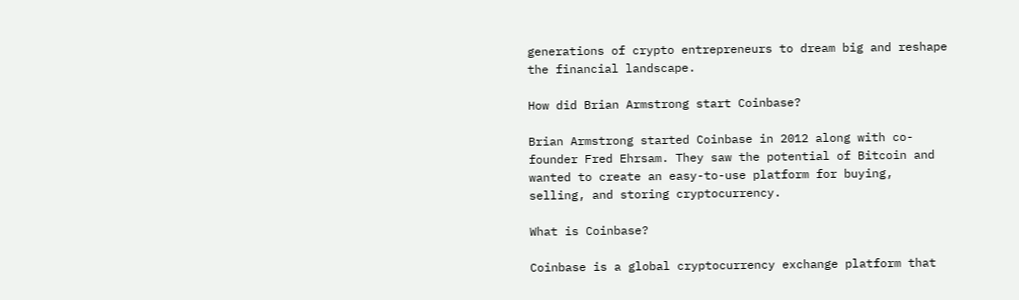generations of crypto entrepreneurs to dream big and reshape the financial landscape.

How did Brian Armstrong start Coinbase?

Brian Armstrong started Coinbase in 2012 along with co-founder Fred Ehrsam. They saw the potential of Bitcoin and wanted to create an easy-to-use platform for buying, selling, and storing cryptocurrency.

What is Coinbase?

Coinbase is a global cryptocurrency exchange platform that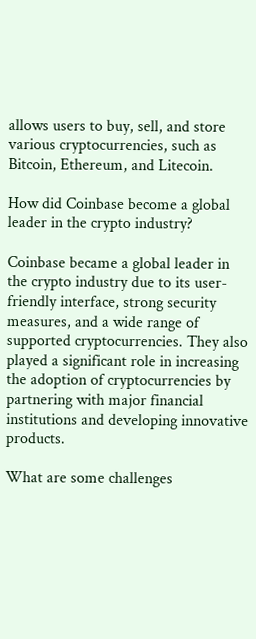allows users to buy, sell, and store various cryptocurrencies, such as Bitcoin, Ethereum, and Litecoin.

How did Coinbase become a global leader in the crypto industry?

Coinbase became a global leader in the crypto industry due to its user-friendly interface, strong security measures, and a wide range of supported cryptocurrencies. They also played a significant role in increasing the adoption of cryptocurrencies by partnering with major financial institutions and developing innovative products.

What are some challenges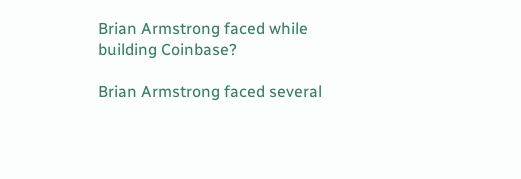Brian Armstrong faced while building Coinbase?

Brian Armstrong faced several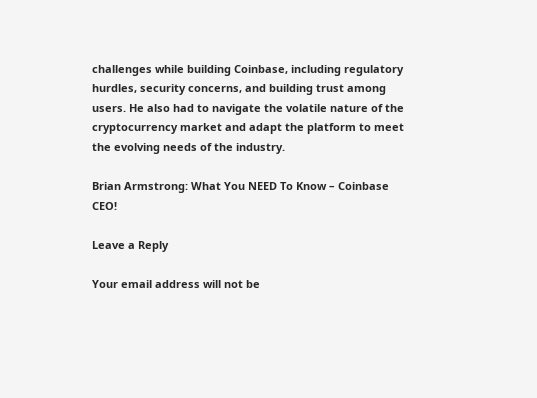challenges while building Coinbase, including regulatory hurdles, security concerns, and building trust among users. He also had to navigate the volatile nature of the cryptocurrency market and adapt the platform to meet the evolving needs of the industry.

Brian Armstrong: What You NEED To Know – Coinbase CEO!

Leave a Reply

Your email address will not be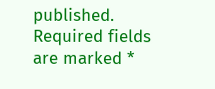published. Required fields are marked *